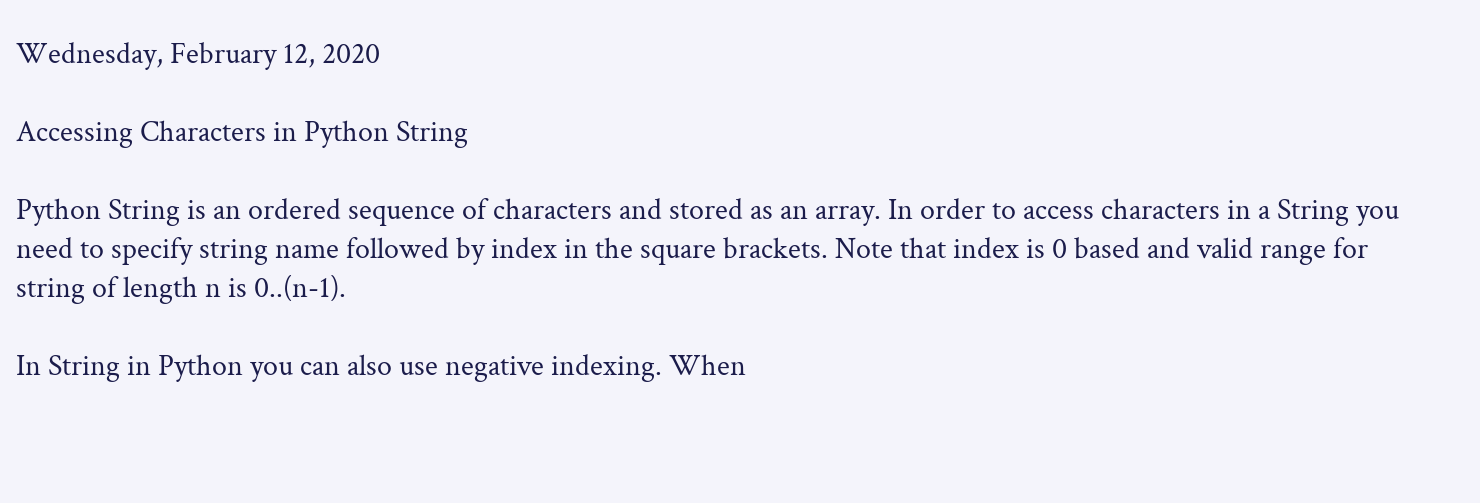Wednesday, February 12, 2020

Accessing Characters in Python String

Python String is an ordered sequence of characters and stored as an array. In order to access characters in a String you need to specify string name followed by index in the square brackets. Note that index is 0 based and valid range for string of length n is 0..(n-1).

In String in Python you can also use negative indexing. When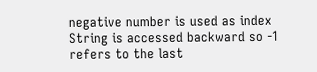negative number is used as index String is accessed backward so -1 refers to the last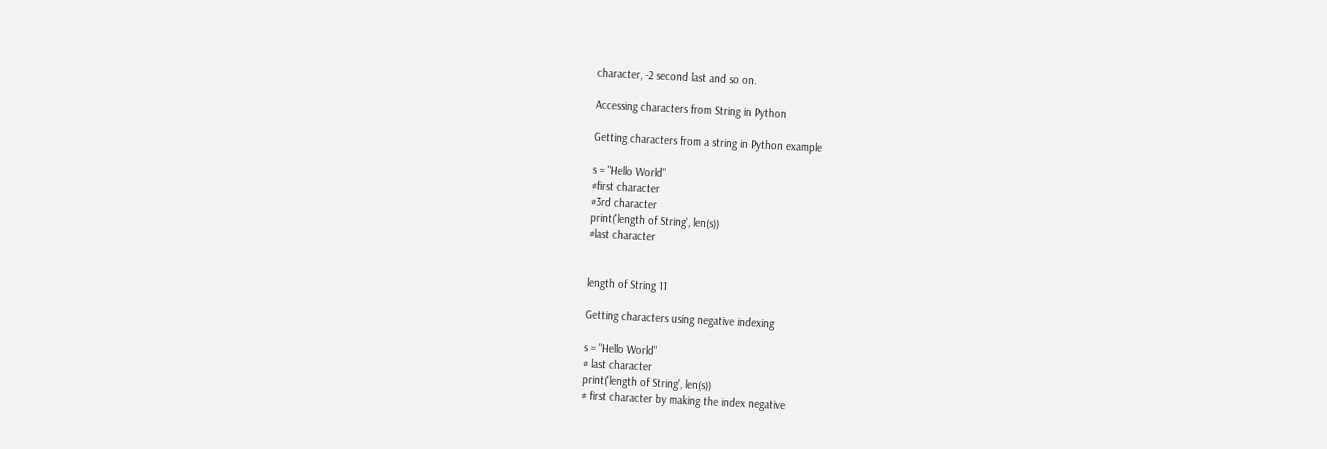character, -2 second last and so on.

Accessing characters from String in Python

Getting characters from a string in Python example

s = "Hello World"
#first character
#3rd character
print('length of String', len(s))
#last character


length of String 11

Getting characters using negative indexing

s = "Hello World"
# last character
print('length of String', len(s))
# first character by making the index negative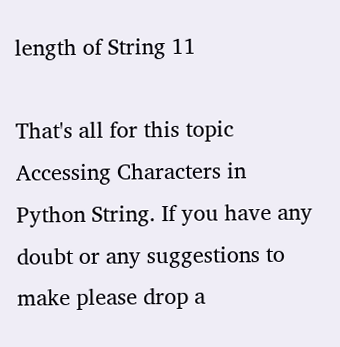length of String 11

That's all for this topic Accessing Characters in Python String. If you have any doubt or any suggestions to make please drop a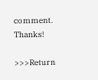comment. Thanks!

>>>Return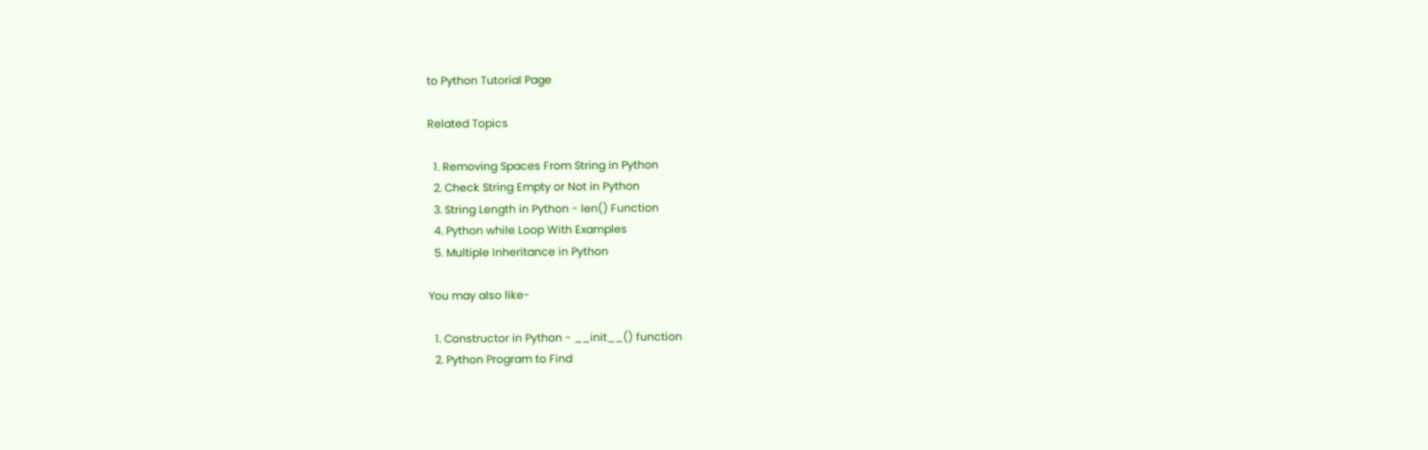to Python Tutorial Page

Related Topics

  1. Removing Spaces From String in Python
  2. Check String Empty or Not in Python
  3. String Length in Python - len() Function
  4. Python while Loop With Examples
  5. Multiple Inheritance in Python

You may also like-

  1. Constructor in Python - __init__() function
  2. Python Program to Find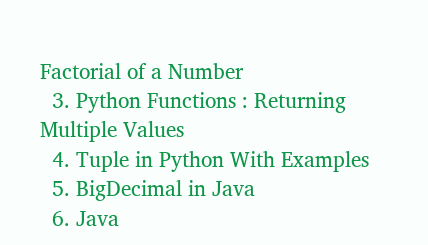Factorial of a Number
  3. Python Functions : Returning Multiple Values
  4. Tuple in Python With Examples
  5. BigDecimal in Java
  6. Java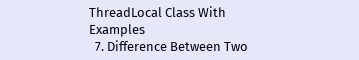ThreadLocal Class With Examples
  7. Difference Between Two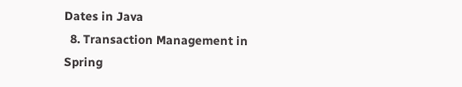Dates in Java
  8. Transaction Management in Spring